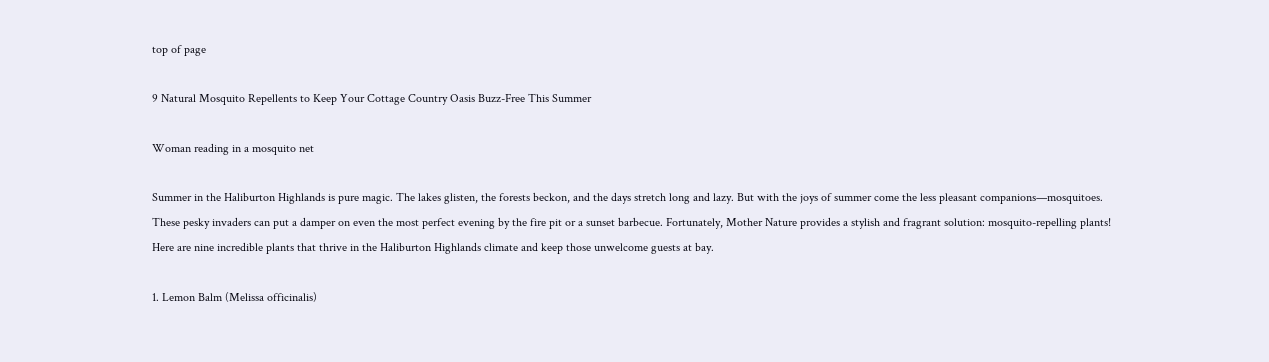top of page

9 Natural Mosquito Repellents to Keep Your Cottage Country Oasis Buzz-Free This Summer

Woman reading in a mosquito net

Summer in the Haliburton Highlands is pure magic. The lakes glisten, the forests beckon, and the days stretch long and lazy. But with the joys of summer come the less pleasant companions—mosquitoes. These pesky invaders can put a damper on even the most perfect evening by the fire pit or a sunset barbecue. Fortunately, Mother Nature provides a stylish and fragrant solution: mosquito-repelling plants! Here are nine incredible plants that thrive in the Haliburton Highlands climate and keep those unwelcome guests at bay.

1. Lemon Balm (Melissa officinalis)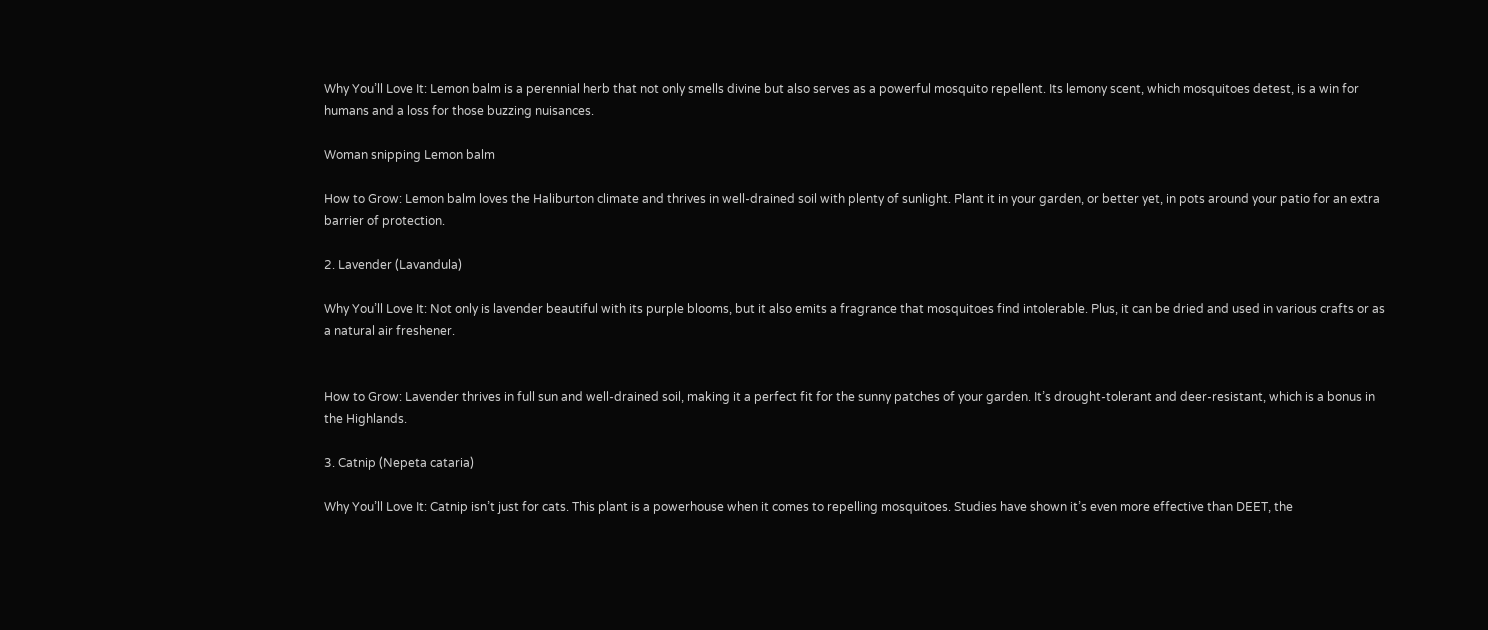Why You’ll Love It: Lemon balm is a perennial herb that not only smells divine but also serves as a powerful mosquito repellent. Its lemony scent, which mosquitoes detest, is a win for humans and a loss for those buzzing nuisances.

Woman snipping Lemon balm

How to Grow: Lemon balm loves the Haliburton climate and thrives in well-drained soil with plenty of sunlight. Plant it in your garden, or better yet, in pots around your patio for an extra barrier of protection.

2. Lavender (Lavandula)

Why You’ll Love It: Not only is lavender beautiful with its purple blooms, but it also emits a fragrance that mosquitoes find intolerable. Plus, it can be dried and used in various crafts or as a natural air freshener.


How to Grow: Lavender thrives in full sun and well-drained soil, making it a perfect fit for the sunny patches of your garden. It’s drought-tolerant and deer-resistant, which is a bonus in the Highlands.

3. Catnip (Nepeta cataria)

Why You’ll Love It: Catnip isn’t just for cats. This plant is a powerhouse when it comes to repelling mosquitoes. Studies have shown it’s even more effective than DEET, the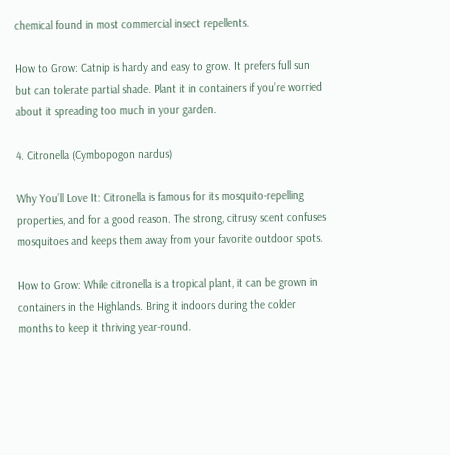chemical found in most commercial insect repellents.

How to Grow: Catnip is hardy and easy to grow. It prefers full sun but can tolerate partial shade. Plant it in containers if you’re worried about it spreading too much in your garden.

4. Citronella (Cymbopogon nardus)

Why You’ll Love It: Citronella is famous for its mosquito-repelling properties, and for a good reason. The strong, citrusy scent confuses mosquitoes and keeps them away from your favorite outdoor spots.

How to Grow: While citronella is a tropical plant, it can be grown in containers in the Highlands. Bring it indoors during the colder months to keep it thriving year-round.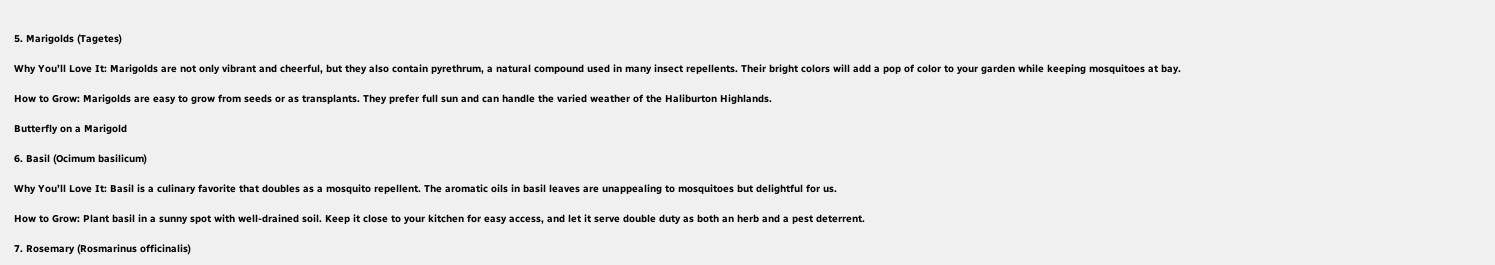5. Marigolds (Tagetes)

Why You’ll Love It: Marigolds are not only vibrant and cheerful, but they also contain pyrethrum, a natural compound used in many insect repellents. Their bright colors will add a pop of color to your garden while keeping mosquitoes at bay.

How to Grow: Marigolds are easy to grow from seeds or as transplants. They prefer full sun and can handle the varied weather of the Haliburton Highlands.

Butterfly on a Marigold

6. Basil (Ocimum basilicum)

Why You’ll Love It: Basil is a culinary favorite that doubles as a mosquito repellent. The aromatic oils in basil leaves are unappealing to mosquitoes but delightful for us.

How to Grow: Plant basil in a sunny spot with well-drained soil. Keep it close to your kitchen for easy access, and let it serve double duty as both an herb and a pest deterrent.

7. Rosemary (Rosmarinus officinalis)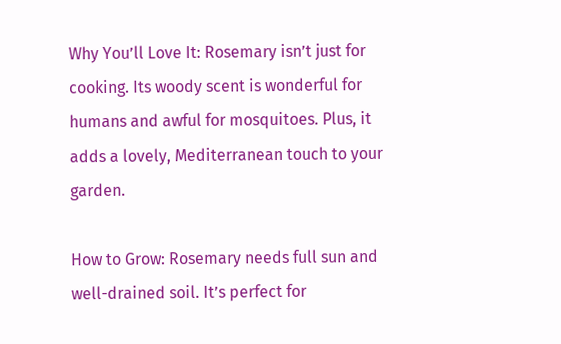Why You’ll Love It: Rosemary isn’t just for cooking. Its woody scent is wonderful for humans and awful for mosquitoes. Plus, it adds a lovely, Mediterranean touch to your garden.

How to Grow: Rosemary needs full sun and well-drained soil. It’s perfect for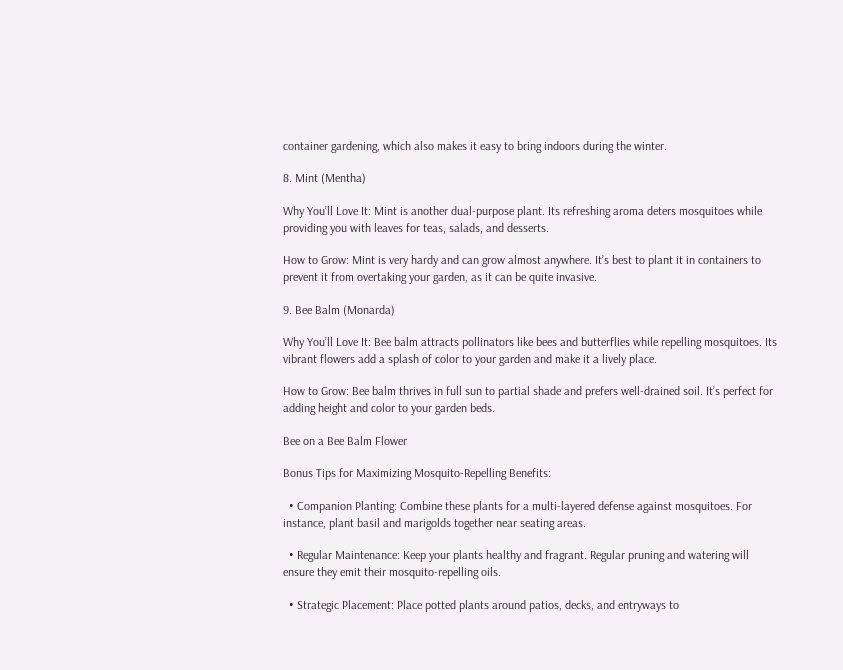container gardening, which also makes it easy to bring indoors during the winter.

8. Mint (Mentha)

Why You’ll Love It: Mint is another dual-purpose plant. Its refreshing aroma deters mosquitoes while providing you with leaves for teas, salads, and desserts.

How to Grow: Mint is very hardy and can grow almost anywhere. It’s best to plant it in containers to prevent it from overtaking your garden, as it can be quite invasive.

9. Bee Balm (Monarda)

Why You’ll Love It: Bee balm attracts pollinators like bees and butterflies while repelling mosquitoes. Its vibrant flowers add a splash of color to your garden and make it a lively place.

How to Grow: Bee balm thrives in full sun to partial shade and prefers well-drained soil. It’s perfect for adding height and color to your garden beds.

Bee on a Bee Balm Flower

Bonus Tips for Maximizing Mosquito-Repelling Benefits:

  • Companion Planting: Combine these plants for a multi-layered defense against mosquitoes. For instance, plant basil and marigolds together near seating areas.

  • Regular Maintenance: Keep your plants healthy and fragrant. Regular pruning and watering will ensure they emit their mosquito-repelling oils.

  • Strategic Placement: Place potted plants around patios, decks, and entryways to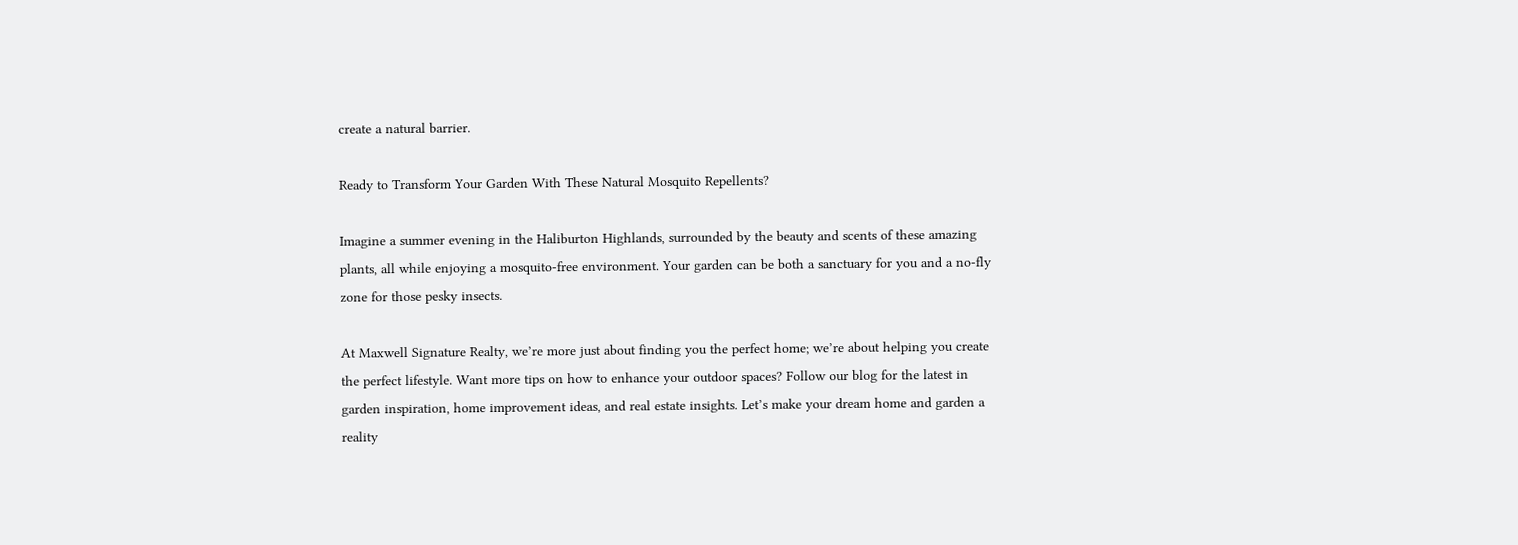create a natural barrier.

Ready to Transform Your Garden With These Natural Mosquito Repellents?

Imagine a summer evening in the Haliburton Highlands, surrounded by the beauty and scents of these amazing plants, all while enjoying a mosquito-free environment. Your garden can be both a sanctuary for you and a no-fly zone for those pesky insects.

At Maxwell Signature Realty, we’re more just about finding you the perfect home; we’re about helping you create the perfect lifestyle. Want more tips on how to enhance your outdoor spaces? Follow our blog for the latest in garden inspiration, home improvement ideas, and real estate insights. Let’s make your dream home and garden a reality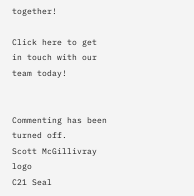together!

Click here to get in touch with our team today!


Commenting has been turned off.
Scott McGillivray logo
C21 Seal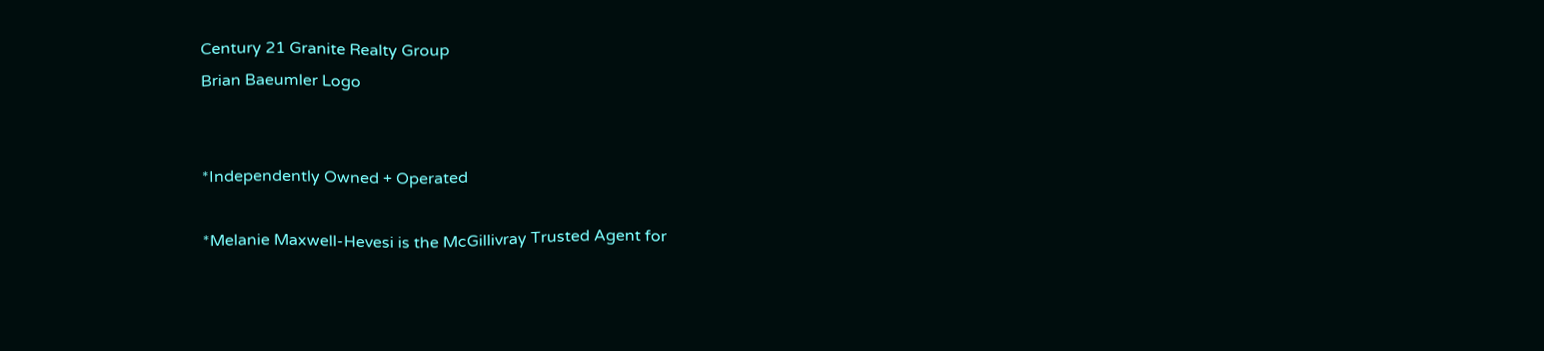Century 21 Granite Realty Group
Brian Baeumler Logo


*Independently Owned + Operated

*Melanie Maxwell-Hevesi is the McGillivray Trusted Agent for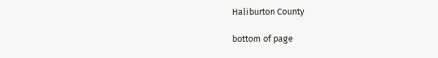Haliburton County

bottom of page